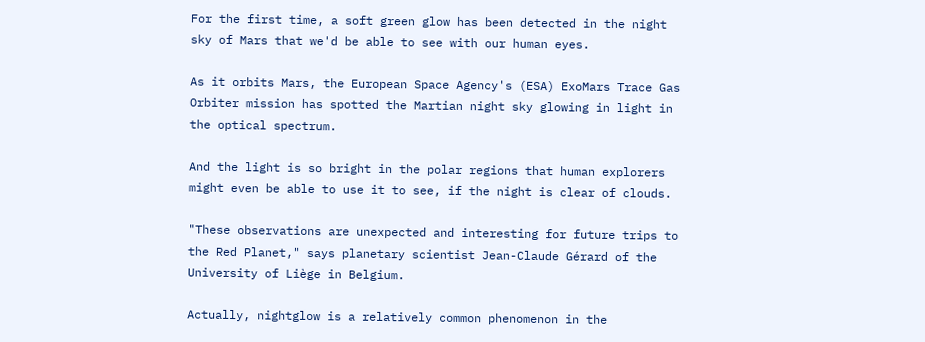For the first time, a soft green glow has been detected in the night sky of Mars that we'd be able to see with our human eyes.

As it orbits Mars, the European Space Agency's (ESA) ExoMars Trace Gas Orbiter mission has spotted the Martian night sky glowing in light in the optical spectrum.

And the light is so bright in the polar regions that human explorers might even be able to use it to see, if the night is clear of clouds.

"These observations are unexpected and interesting for future trips to the Red Planet," says planetary scientist Jean-Claude Gérard of the University of Liège in Belgium.

Actually, nightglow is a relatively common phenomenon in the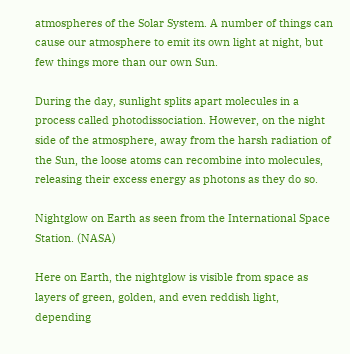atmospheres of the Solar System. A number of things can cause our atmosphere to emit its own light at night, but few things more than our own Sun.

During the day, sunlight splits apart molecules in a process called photodissociation. However, on the night side of the atmosphere, away from the harsh radiation of the Sun, the loose atoms can recombine into molecules, releasing their excess energy as photons as they do so.

Nightglow on Earth as seen from the International Space Station. (NASA)

Here on Earth, the nightglow is visible from space as layers of green, golden, and even reddish light, depending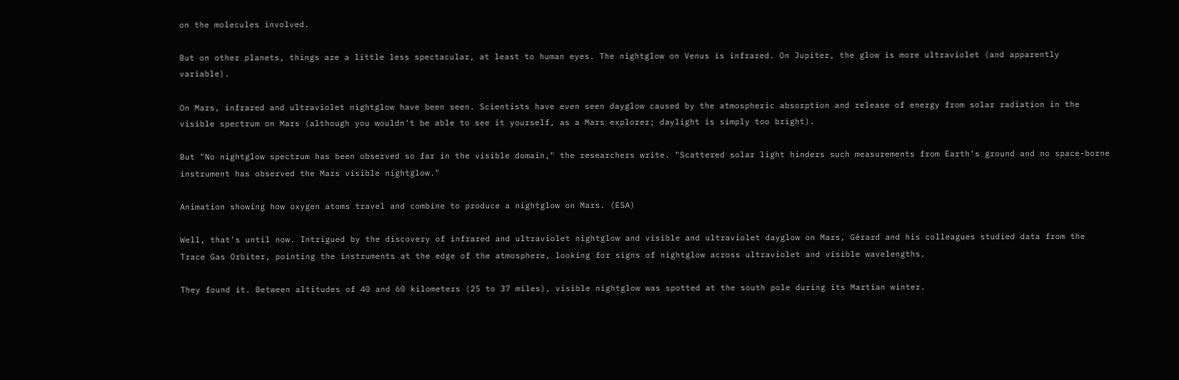on the molecules involved.

But on other planets, things are a little less spectacular, at least to human eyes. The nightglow on Venus is infrared. On Jupiter, the glow is more ultraviolet (and apparently variable).

On Mars, infrared and ultraviolet nightglow have been seen. Scientists have even seen dayglow caused by the atmospheric absorption and release of energy from solar radiation in the visible spectrum on Mars (although you wouldn't be able to see it yourself, as a Mars explorer; daylight is simply too bright).

But "No nightglow spectrum has been observed so far in the visible domain," the researchers write. "Scattered solar light hinders such measurements from Earth's ground and no space-borne instrument has observed the Mars visible nightglow."

Animation showing how oxygen atoms travel and combine to produce a nightglow on Mars. (ESA)

Well, that's until now. Intrigued by the discovery of infrared and ultraviolet nightglow and visible and ultraviolet dayglow on Mars, Gérard and his colleagues studied data from the Trace Gas Orbiter, pointing the instruments at the edge of the atmosphere, looking for signs of nightglow across ultraviolet and visible wavelengths.

They found it. Between altitudes of 40 and 60 kilometers (25 to 37 miles), visible nightglow was spotted at the south pole during its Martian winter.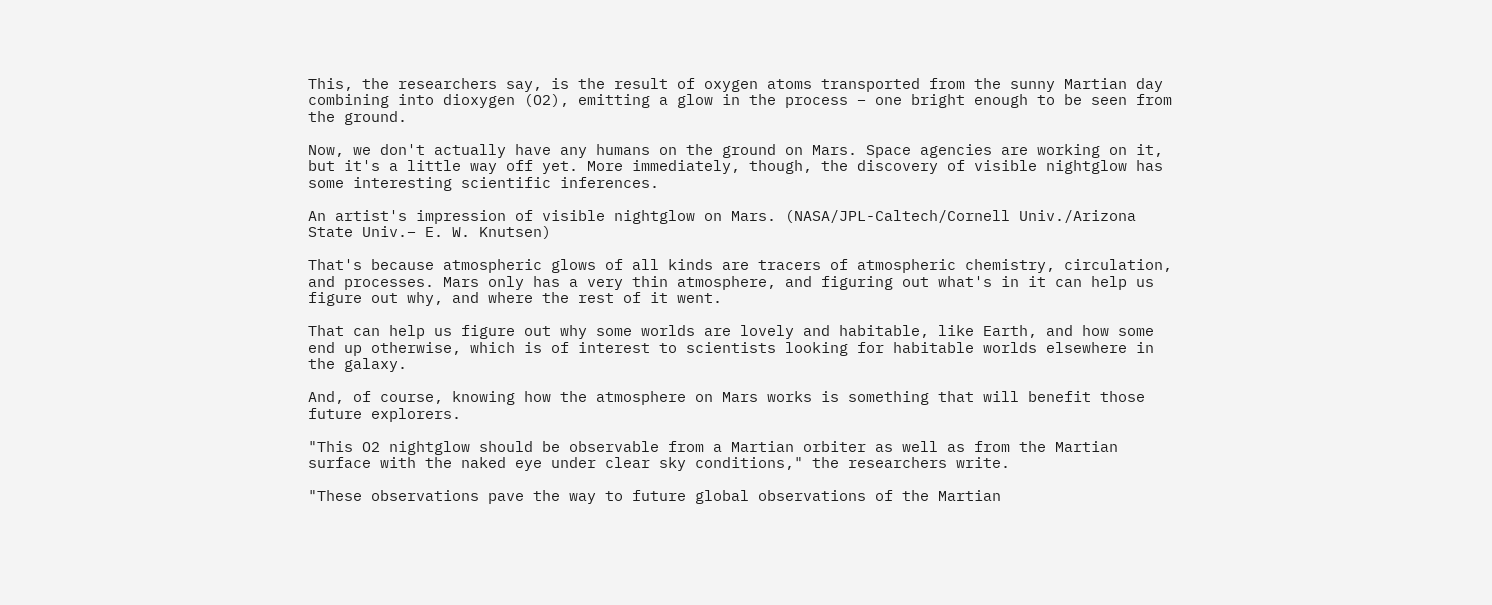This, the researchers say, is the result of oxygen atoms transported from the sunny Martian day combining into dioxygen (O2), emitting a glow in the process – one bright enough to be seen from the ground.

Now, we don't actually have any humans on the ground on Mars. Space agencies are working on it, but it's a little way off yet. More immediately, though, the discovery of visible nightglow has some interesting scientific inferences.

An artist's impression of visible nightglow on Mars. (NASA/JPL-Caltech/Cornell Univ./Arizona State Univ.– E. W. Knutsen)

That's because atmospheric glows of all kinds are tracers of atmospheric chemistry, circulation, and processes. Mars only has a very thin atmosphere, and figuring out what's in it can help us figure out why, and where the rest of it went.

That can help us figure out why some worlds are lovely and habitable, like Earth, and how some end up otherwise, which is of interest to scientists looking for habitable worlds elsewhere in the galaxy.

And, of course, knowing how the atmosphere on Mars works is something that will benefit those future explorers.

"This O2 nightglow should be observable from a Martian orbiter as well as from the Martian surface with the naked eye under clear sky conditions," the researchers write.

"These observations pave the way to future global observations of the Martian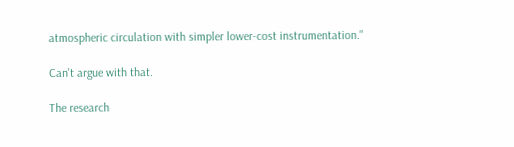atmospheric circulation with simpler lower-cost instrumentation."

Can't argue with that.

The research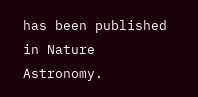has been published in Nature Astronomy.